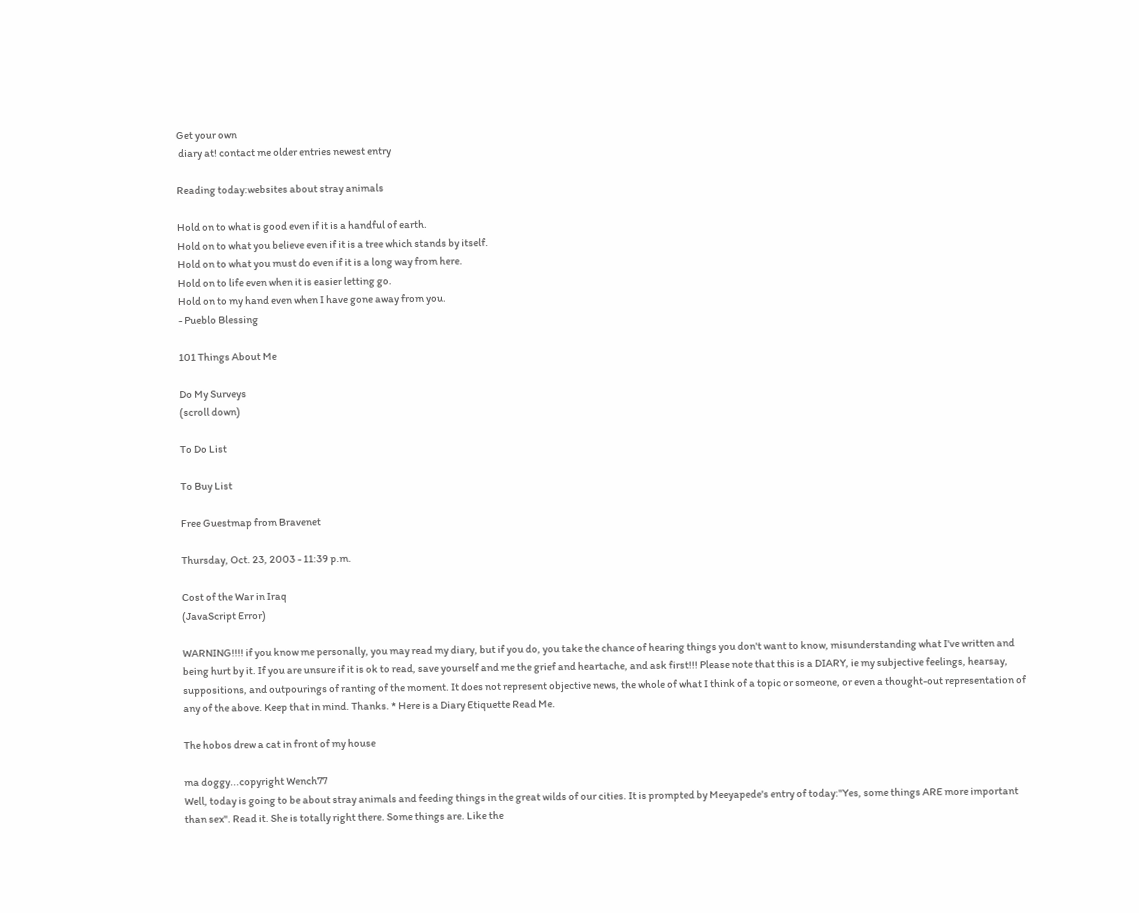Get your own
 diary at! contact me older entries newest entry

Reading today:websites about stray animals

Hold on to what is good even if it is a handful of earth.
Hold on to what you believe even if it is a tree which stands by itself.
Hold on to what you must do even if it is a long way from here.
Hold on to life even when it is easier letting go.
Hold on to my hand even when I have gone away from you.
- Pueblo Blessing

101 Things About Me

Do My Surveys
(scroll down)

To Do List

To Buy List

Free Guestmap from Bravenet

Thursday, Oct. 23, 2003 - 11:39 p.m.

Cost of the War in Iraq
(JavaScript Error)

WARNING!!!! if you know me personally, you may read my diary, but if you do, you take the chance of hearing things you don't want to know, misunderstanding what I've written and being hurt by it. If you are unsure if it is ok to read, save yourself and me the grief and heartache, and ask first!!! Please note that this is a DIARY, ie my subjective feelings, hearsay, suppositions, and outpourings of ranting of the moment. It does not represent objective news, the whole of what I think of a topic or someone, or even a thought-out representation of any of the above. Keep that in mind. Thanks. * Here is a Diary Etiquette Read Me.

The hobos drew a cat in front of my house

ma doggy...copyright Wench77
Well, today is going to be about stray animals and feeding things in the great wilds of our cities. It is prompted by Meeyapede's entry of today:"Yes, some things ARE more important than sex". Read it. She is totally right there. Some things are. Like the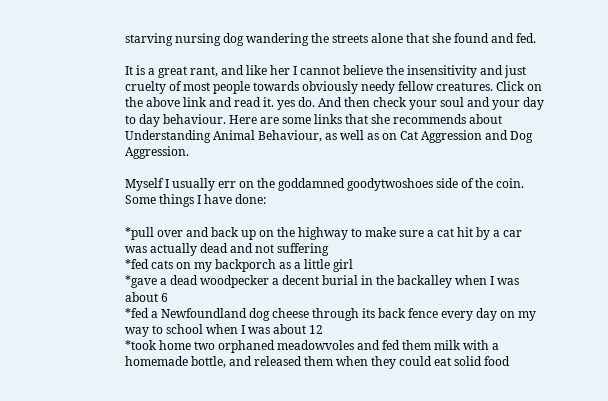starving nursing dog wandering the streets alone that she found and fed.

It is a great rant, and like her I cannot believe the insensitivity and just cruelty of most people towards obviously needy fellow creatures. Click on the above link and read it. yes do. And then check your soul and your day to day behaviour. Here are some links that she recommends about Understanding Animal Behaviour, as well as on Cat Aggression and Dog Aggression.

Myself I usually err on the goddamned goodytwoshoes side of the coin. Some things I have done:

*pull over and back up on the highway to make sure a cat hit by a car was actually dead and not suffering
*fed cats on my backporch as a little girl
*gave a dead woodpecker a decent burial in the backalley when I was about 6
*fed a Newfoundland dog cheese through its back fence every day on my way to school when I was about 12
*took home two orphaned meadowvoles and fed them milk with a homemade bottle, and released them when they could eat solid food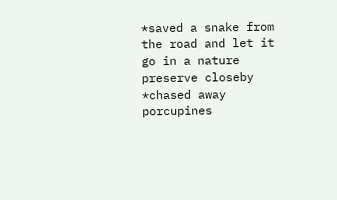*saved a snake from the road and let it go in a nature preserve closeby
*chased away porcupines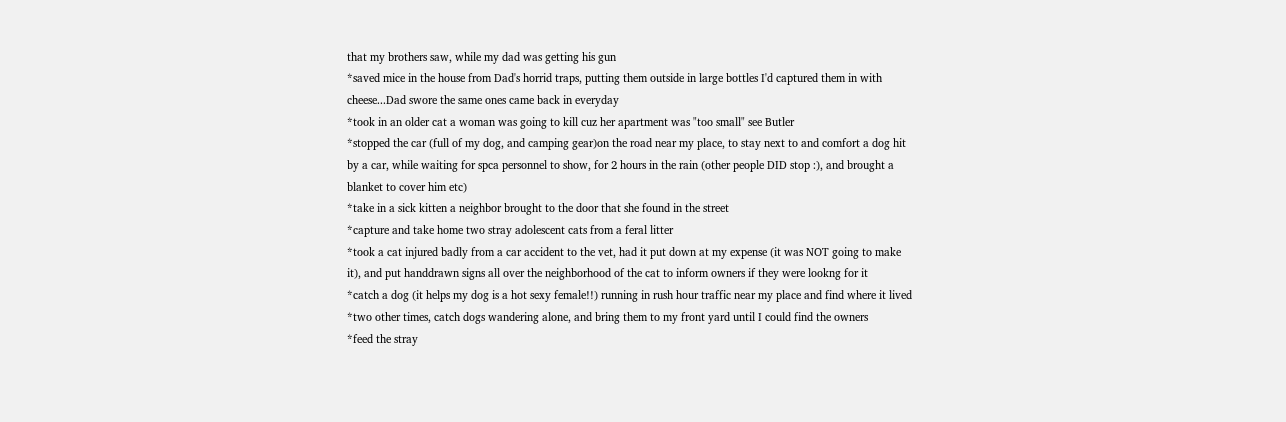that my brothers saw, while my dad was getting his gun
*saved mice in the house from Dad's horrid traps, putting them outside in large bottles I'd captured them in with cheese...Dad swore the same ones came back in everyday
*took in an older cat a woman was going to kill cuz her apartment was "too small" see Butler
*stopped the car (full of my dog, and camping gear)on the road near my place, to stay next to and comfort a dog hit by a car, while waiting for spca personnel to show, for 2 hours in the rain (other people DID stop :), and brought a blanket to cover him etc)
*take in a sick kitten a neighbor brought to the door that she found in the street
*capture and take home two stray adolescent cats from a feral litter
*took a cat injured badly from a car accident to the vet, had it put down at my expense (it was NOT going to make it), and put handdrawn signs all over the neighborhood of the cat to inform owners if they were lookng for it
*catch a dog (it helps my dog is a hot sexy female!!) running in rush hour traffic near my place and find where it lived
*two other times, catch dogs wandering alone, and bring them to my front yard until I could find the owners
*feed the stray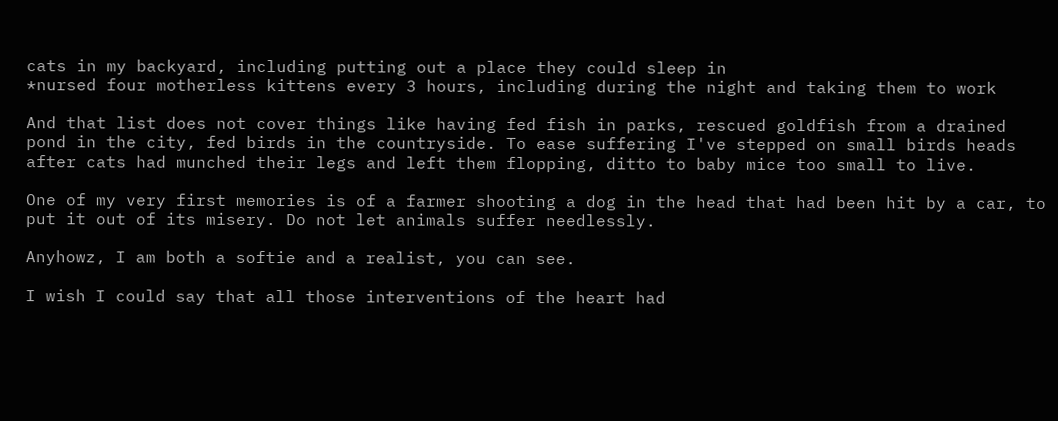cats in my backyard, including putting out a place they could sleep in
*nursed four motherless kittens every 3 hours, including during the night and taking them to work

And that list does not cover things like having fed fish in parks, rescued goldfish from a drained pond in the city, fed birds in the countryside. To ease suffering I've stepped on small birds heads after cats had munched their legs and left them flopping, ditto to baby mice too small to live.

One of my very first memories is of a farmer shooting a dog in the head that had been hit by a car, to put it out of its misery. Do not let animals suffer needlessly.

Anyhowz, I am both a softie and a realist, you can see.

I wish I could say that all those interventions of the heart had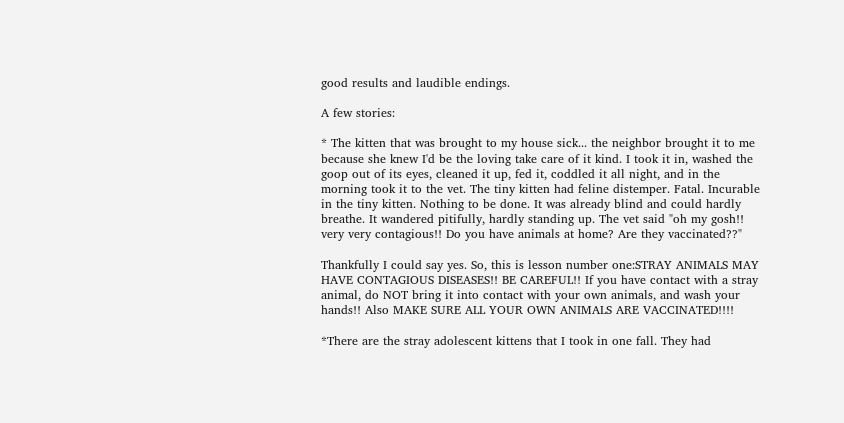good results and laudible endings.

A few stories:

* The kitten that was brought to my house sick... the neighbor brought it to me because she knew I'd be the loving take care of it kind. I took it in, washed the goop out of its eyes, cleaned it up, fed it, coddled it all night, and in the morning took it to the vet. The tiny kitten had feline distemper. Fatal. Incurable in the tiny kitten. Nothing to be done. It was already blind and could hardly breathe. It wandered pitifully, hardly standing up. The vet said "oh my gosh!! very very contagious!! Do you have animals at home? Are they vaccinated??"

Thankfully I could say yes. So, this is lesson number one:STRAY ANIMALS MAY HAVE CONTAGIOUS DISEASES!! BE CAREFUL!! If you have contact with a stray animal, do NOT bring it into contact with your own animals, and wash your hands!! Also MAKE SURE ALL YOUR OWN ANIMALS ARE VACCINATED!!!!

*There are the stray adolescent kittens that I took in one fall. They had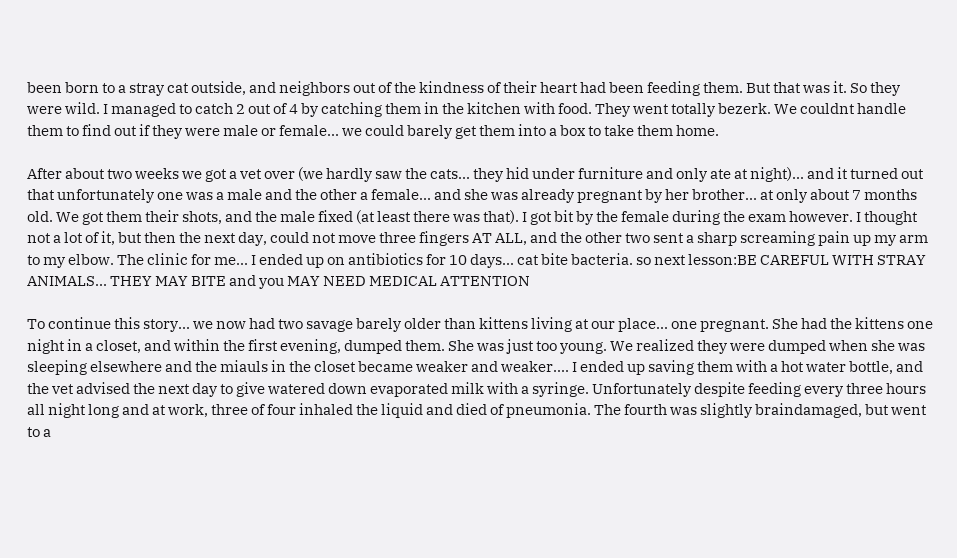been born to a stray cat outside, and neighbors out of the kindness of their heart had been feeding them. But that was it. So they were wild. I managed to catch 2 out of 4 by catching them in the kitchen with food. They went totally bezerk. We couldnt handle them to find out if they were male or female... we could barely get them into a box to take them home.

After about two weeks we got a vet over (we hardly saw the cats... they hid under furniture and only ate at night)... and it turned out that unfortunately one was a male and the other a female... and she was already pregnant by her brother... at only about 7 months old. We got them their shots, and the male fixed (at least there was that). I got bit by the female during the exam however. I thought not a lot of it, but then the next day, could not move three fingers AT ALL, and the other two sent a sharp screaming pain up my arm to my elbow. The clinic for me... I ended up on antibiotics for 10 days... cat bite bacteria. so next lesson:BE CAREFUL WITH STRAY ANIMALS... THEY MAY BITE and you MAY NEED MEDICAL ATTENTION

To continue this story... we now had two savage barely older than kittens living at our place... one pregnant. She had the kittens one night in a closet, and within the first evening, dumped them. She was just too young. We realized they were dumped when she was sleeping elsewhere and the miauls in the closet became weaker and weaker.... I ended up saving them with a hot water bottle, and the vet advised the next day to give watered down evaporated milk with a syringe. Unfortunately despite feeding every three hours all night long and at work, three of four inhaled the liquid and died of pneumonia. The fourth was slightly braindamaged, but went to a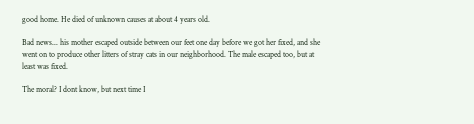good home. He died of unknown causes at about 4 years old.

Bad news... his mother escaped outside between our feet one day before we got her fixed, and she went on to produce other litters of stray cats in our neighborhood. The male escaped too, but at least was fixed.

The moral? I dont know, but next time I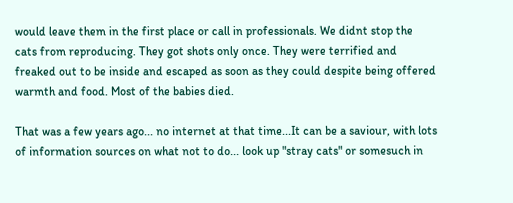would leave them in the first place or call in professionals. We didnt stop the cats from reproducing. They got shots only once. They were terrified and freaked out to be inside and escaped as soon as they could despite being offered warmth and food. Most of the babies died.

That was a few years ago... no internet at that time...It can be a saviour, with lots of information sources on what not to do... look up "stray cats" or somesuch in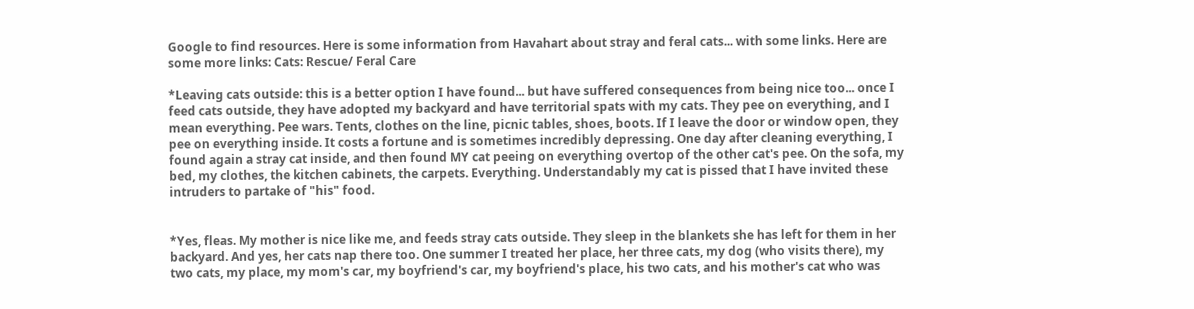Google to find resources. Here is some information from Havahart about stray and feral cats... with some links. Here are some more links: Cats: Rescue/ Feral Care

*Leaving cats outside: this is a better option I have found... but have suffered consequences from being nice too... once I feed cats outside, they have adopted my backyard and have territorial spats with my cats. They pee on everything, and I mean everything. Pee wars. Tents, clothes on the line, picnic tables, shoes, boots. If I leave the door or window open, they pee on everything inside. It costs a fortune and is sometimes incredibly depressing. One day after cleaning everything, I found again a stray cat inside, and then found MY cat peeing on everything overtop of the other cat's pee. On the sofa, my bed, my clothes, the kitchen cabinets, the carpets. Everything. Understandably my cat is pissed that I have invited these intruders to partake of "his" food.


*Yes, fleas. My mother is nice like me, and feeds stray cats outside. They sleep in the blankets she has left for them in her backyard. And yes, her cats nap there too. One summer I treated her place, her three cats, my dog (who visits there), my two cats, my place, my mom's car, my boyfriend's car, my boyfriend's place, his two cats, and his mother's cat who was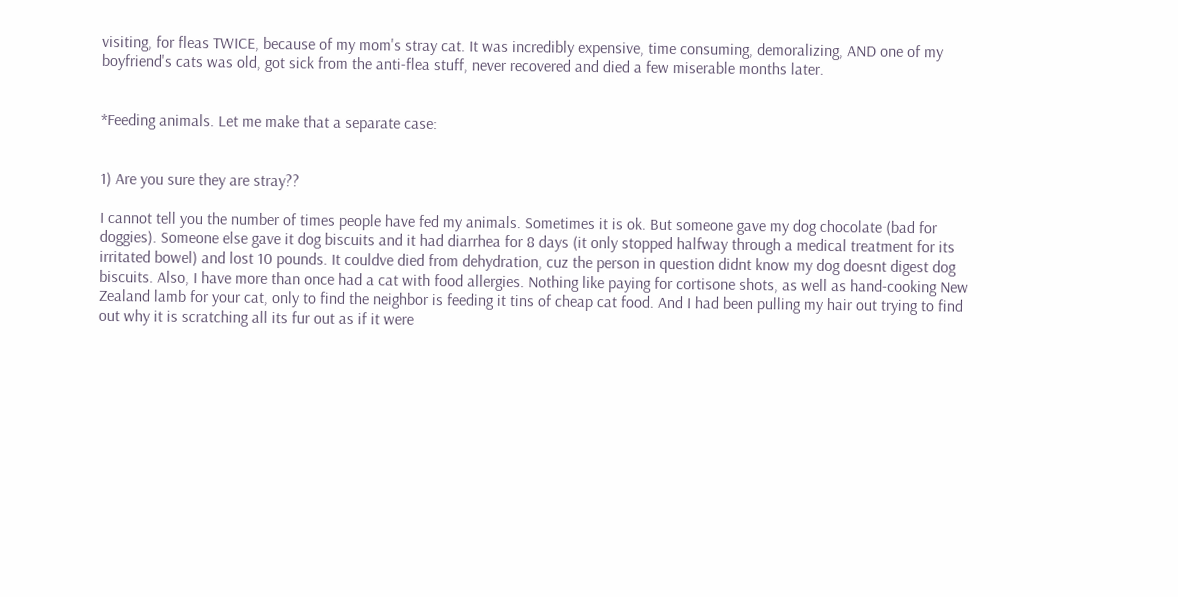visiting, for fleas TWICE, because of my mom's stray cat. It was incredibly expensive, time consuming, demoralizing, AND one of my boyfriend's cats was old, got sick from the anti-flea stuff, never recovered and died a few miserable months later.


*Feeding animals. Let me make that a separate case:


1) Are you sure they are stray??

I cannot tell you the number of times people have fed my animals. Sometimes it is ok. But someone gave my dog chocolate (bad for doggies). Someone else gave it dog biscuits and it had diarrhea for 8 days (it only stopped halfway through a medical treatment for its irritated bowel) and lost 10 pounds. It couldve died from dehydration, cuz the person in question didnt know my dog doesnt digest dog biscuits. Also, I have more than once had a cat with food allergies. Nothing like paying for cortisone shots, as well as hand-cooking New Zealand lamb for your cat, only to find the neighbor is feeding it tins of cheap cat food. And I had been pulling my hair out trying to find out why it is scratching all its fur out as if it were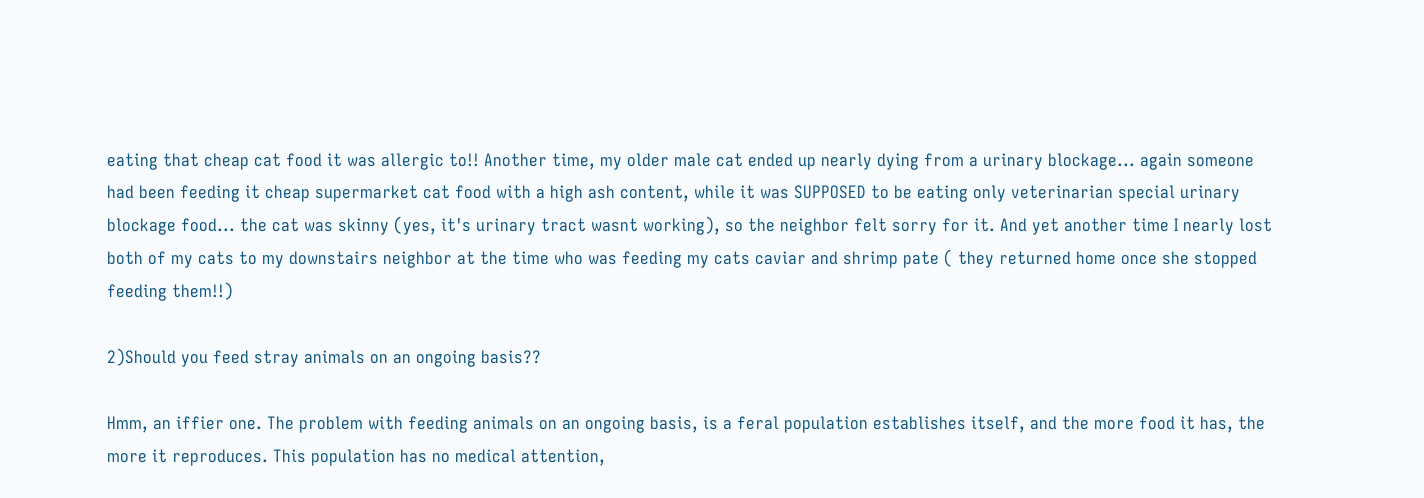eating that cheap cat food it was allergic to!! Another time, my older male cat ended up nearly dying from a urinary blockage... again someone had been feeding it cheap supermarket cat food with a high ash content, while it was SUPPOSED to be eating only veterinarian special urinary blockage food... the cat was skinny (yes, it's urinary tract wasnt working), so the neighbor felt sorry for it. And yet another time I nearly lost both of my cats to my downstairs neighbor at the time who was feeding my cats caviar and shrimp pate ( they returned home once she stopped feeding them!!)

2)Should you feed stray animals on an ongoing basis??

Hmm, an iffier one. The problem with feeding animals on an ongoing basis, is a feral population establishes itself, and the more food it has, the more it reproduces. This population has no medical attention,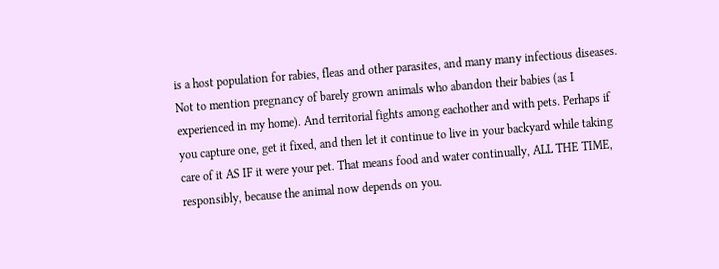is a host population for rabies, fleas and other parasites, and many many infectious diseases. Not to mention pregnancy of barely grown animals who abandon their babies (as I experienced in my home). And territorial fights among eachother and with pets. Perhaps if you capture one, get it fixed, and then let it continue to live in your backyard while taking care of it AS IF it were your pet. That means food and water continually, ALL THE TIME, responsibly, because the animal now depends on you.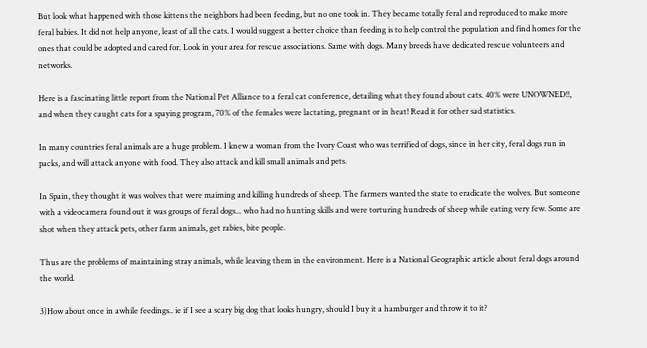But look what happened with those kittens the neighbors had been feeding, but no one took in. They became totally feral and reproduced to make more feral babies. It did not help anyone, least of all the cats. I would suggest a better choice than feeding is to help control the population and find homes for the ones that could be adopted and cared for. Look in your area for rescue associations. Same with dogs. Many breeds have dedicated rescue volunteers and networks.

Here is a fascinating little report from the National Pet Alliance to a feral cat conference, detailing what they found about cats. 40% were UNOWNED!!, and when they caught cats for a spaying program, 70% of the females were lactating, pregnant or in heat! Read it for other sad statistics.

In many countries feral animals are a huge problem. I knew a woman from the Ivory Coast who was terrified of dogs, since in her city, feral dogs run in packs, and will attack anyone with food. They also attack and kill small animals and pets.

In Spain, they thought it was wolves that were maiming and killing hundreds of sheep. The farmers wanted the state to eradicate the wolves. But someone with a videocamera found out it was groups of feral dogs... who had no hunting skills and were torturing hundreds of sheep while eating very few. Some are shot when they attack pets, other farm animals, get rabies, bite people.

Thus are the problems of maintaining stray animals, while leaving them in the environment. Here is a National Geographic article about feral dogs around the world.

3)How about once in awhile feedings.. ie if I see a scary big dog that looks hungry, should I buy it a hamburger and throw it to it?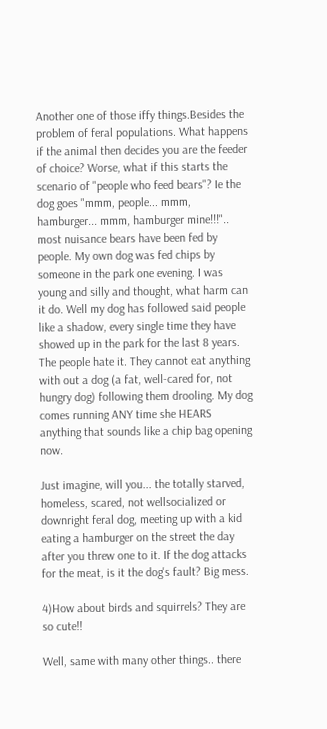Another one of those iffy things.Besides the problem of feral populations. What happens if the animal then decides you are the feeder of choice? Worse, what if this starts the scenario of "people who feed bears"? Ie the dog goes "mmm, people... mmm, hamburger... mmm, hamburger mine!!!".. most nuisance bears have been fed by people. My own dog was fed chips by someone in the park one evening. I was young and silly and thought, what harm can it do. Well my dog has followed said people like a shadow, every single time they have showed up in the park for the last 8 years. The people hate it. They cannot eat anything with out a dog (a fat, well-cared for, not hungry dog) following them drooling. My dog comes running ANY time she HEARS anything that sounds like a chip bag opening now.

Just imagine, will you... the totally starved, homeless, scared, not wellsocialized or downright feral dog, meeting up with a kid eating a hamburger on the street the day after you threw one to it. If the dog attacks for the meat, is it the dog's fault? Big mess.

4)How about birds and squirrels? They are so cute!!

Well, same with many other things.. there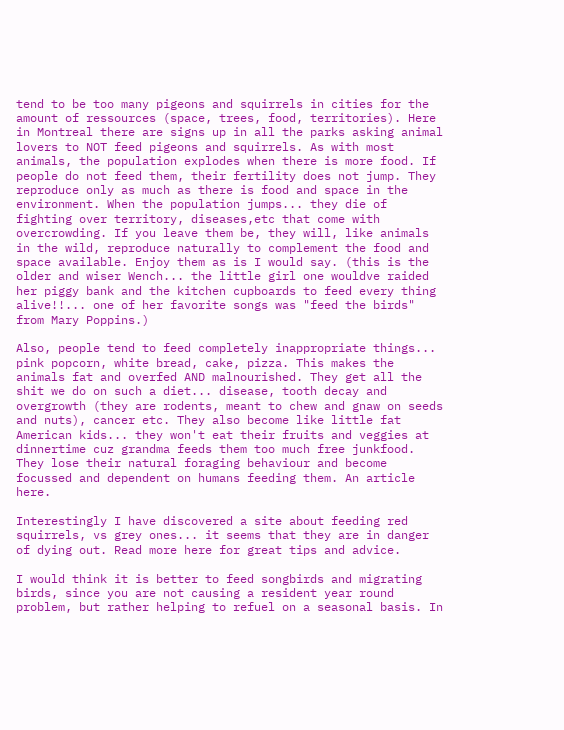tend to be too many pigeons and squirrels in cities for the amount of ressources (space, trees, food, territories). Here in Montreal there are signs up in all the parks asking animal lovers to NOT feed pigeons and squirrels. As with most animals, the population explodes when there is more food. If people do not feed them, their fertility does not jump. They reproduce only as much as there is food and space in the environment. When the population jumps... they die of fighting over territory, diseases,etc that come with overcrowding. If you leave them be, they will, like animals in the wild, reproduce naturally to complement the food and space available. Enjoy them as is I would say. (this is the older and wiser Wench... the little girl one wouldve raided her piggy bank and the kitchen cupboards to feed every thing alive!!... one of her favorite songs was "feed the birds" from Mary Poppins.)

Also, people tend to feed completely inappropriate things... pink popcorn, white bread, cake, pizza. This makes the animals fat and overfed AND malnourished. They get all the shit we do on such a diet... disease, tooth decay and overgrowth (they are rodents, meant to chew and gnaw on seeds and nuts), cancer etc. They also become like little fat American kids... they won't eat their fruits and veggies at dinnertime cuz grandma feeds them too much free junkfood. They lose their natural foraging behaviour and become focussed and dependent on humans feeding them. An article here.

Interestingly I have discovered a site about feeding red squirrels, vs grey ones... it seems that they are in danger of dying out. Read more here for great tips and advice.

I would think it is better to feed songbirds and migrating birds, since you are not causing a resident year round problem, but rather helping to refuel on a seasonal basis. In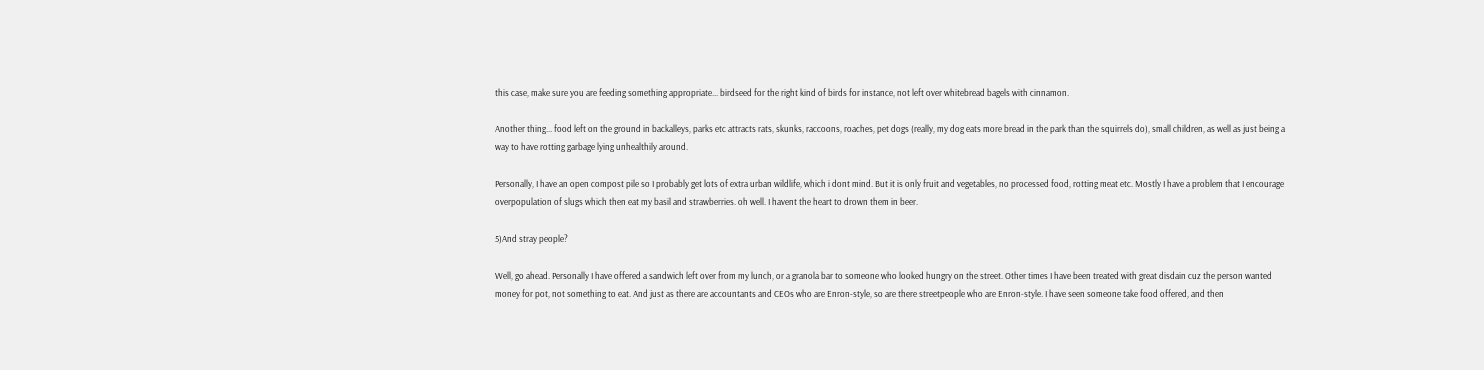this case, make sure you are feeding something appropriate... birdseed for the right kind of birds for instance, not left over whitebread bagels with cinnamon.

Another thing... food left on the ground in backalleys, parks etc attracts rats, skunks, raccoons, roaches, pet dogs (really, my dog eats more bread in the park than the squirrels do), small children, as well as just being a way to have rotting garbage lying unhealthily around.

Personally, I have an open compost pile so I probably get lots of extra urban wildlife, which i dont mind. But it is only fruit and vegetables, no processed food, rotting meat etc. Mostly I have a problem that I encourage overpopulation of slugs which then eat my basil and strawberries. oh well. I havent the heart to drown them in beer.

5)And stray people?

Well, go ahead. Personally I have offered a sandwich left over from my lunch, or a granola bar to someone who looked hungry on the street. Other times I have been treated with great disdain cuz the person wanted money for pot, not something to eat. And just as there are accountants and CEOs who are Enron-style, so are there streetpeople who are Enron-style. I have seen someone take food offered, and then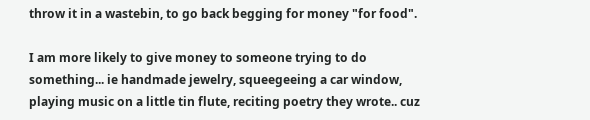throw it in a wastebin, to go back begging for money "for food".

I am more likely to give money to someone trying to do something... ie handmade jewelry, squeegeeing a car window, playing music on a little tin flute, reciting poetry they wrote.. cuz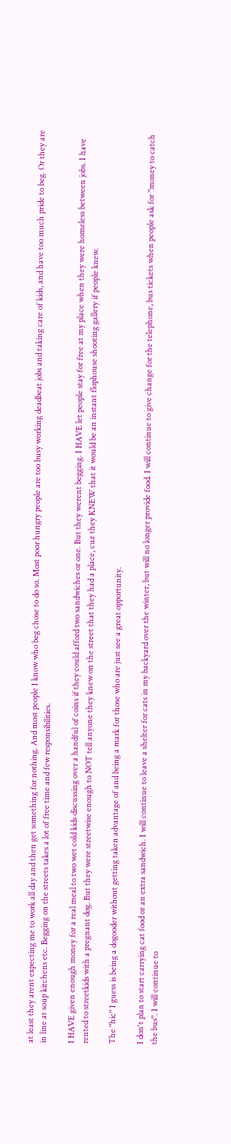at least they arent expecting me to work all day and then get something for nothing. And most people I know who beg chose to do so. Most poor hungry people are too busy working deadbeat jobs and taking care of kids, and have too much pride to beg. Or they are in line at soup kitchens etc. Begging on the streets takes a lot of free time and few responsibilities.

I HAVE given enough money for a real meal to two wet cold kids discussing over a handful of coins if they could afford two sandwiches or one. But they werent begging. I HAVE let people stay for free at my place when they were homeless between jobs. I have rented to streetkids with a pregnant dog. But they were streetwise enough to NOT tell anyone they knew on the street that they had a place, cuz they KNEW that it would be an instant flophouse shooting gallery if people knew.

The "hic" I guess is being a dogooder without getting taken advantage of and being a mark for those who are just see a great opportunity.

I don't plan to start carrying cat food or an extra sandwich. I will continue to leave a shelter for cats in my backyard over the winter, but will no longer provide food. I will continue to give change for the telephone, bus tickets when people ask for "money to catch the bus". I will continue to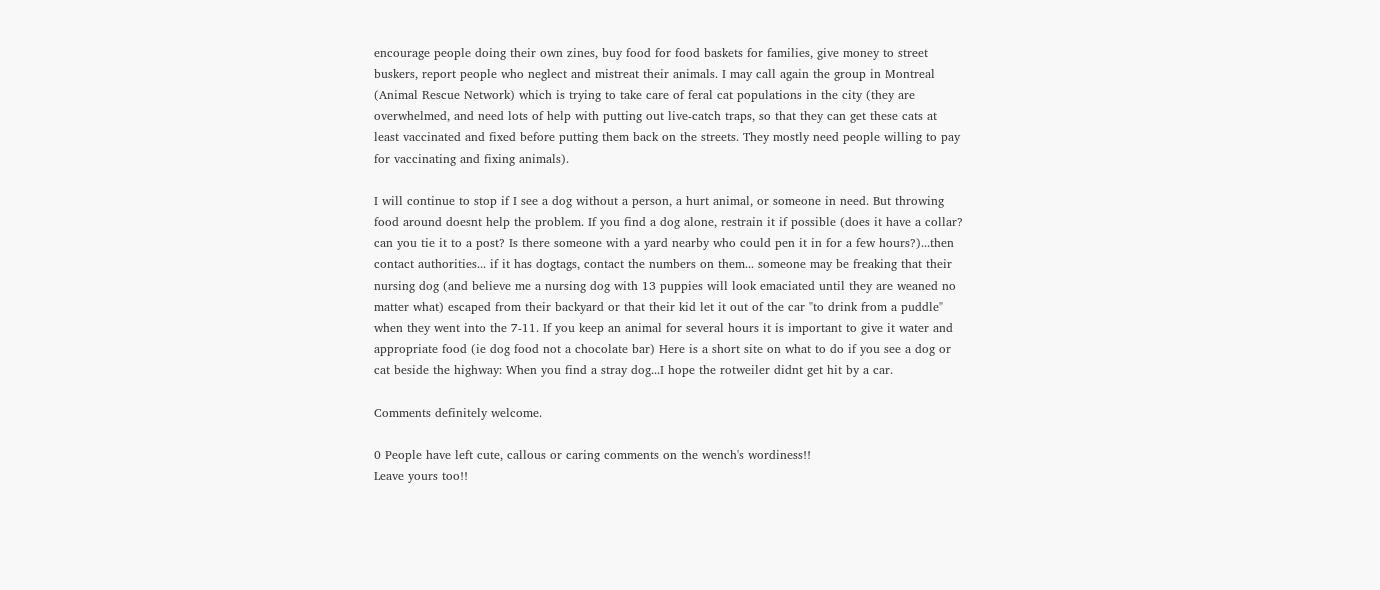encourage people doing their own zines, buy food for food baskets for families, give money to street buskers, report people who neglect and mistreat their animals. I may call again the group in Montreal (Animal Rescue Network) which is trying to take care of feral cat populations in the city (they are overwhelmed, and need lots of help with putting out live-catch traps, so that they can get these cats at least vaccinated and fixed before putting them back on the streets. They mostly need people willing to pay for vaccinating and fixing animals).

I will continue to stop if I see a dog without a person, a hurt animal, or someone in need. But throwing food around doesnt help the problem. If you find a dog alone, restrain it if possible (does it have a collar? can you tie it to a post? Is there someone with a yard nearby who could pen it in for a few hours?)...then contact authorities... if it has dogtags, contact the numbers on them... someone may be freaking that their nursing dog (and believe me a nursing dog with 13 puppies will look emaciated until they are weaned no matter what) escaped from their backyard or that their kid let it out of the car "to drink from a puddle" when they went into the 7-11. If you keep an animal for several hours it is important to give it water and appropriate food (ie dog food not a chocolate bar) Here is a short site on what to do if you see a dog or cat beside the highway: When you find a stray dog...I hope the rotweiler didnt get hit by a car.

Comments definitely welcome.

0 People have left cute, callous or caring comments on the wench's wordiness!!
Leave yours too!!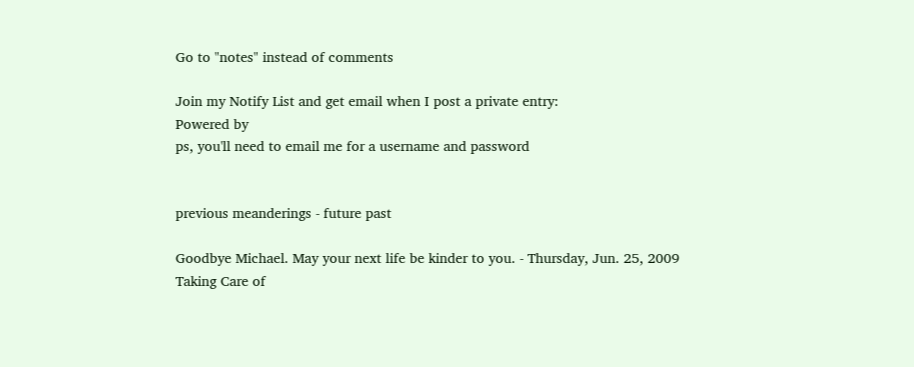Go to "notes" instead of comments

Join my Notify List and get email when I post a private entry:
Powered by
ps, you'll need to email me for a username and password


previous meanderings - future past

Goodbye Michael. May your next life be kinder to you. - Thursday, Jun. 25, 2009
Taking Care of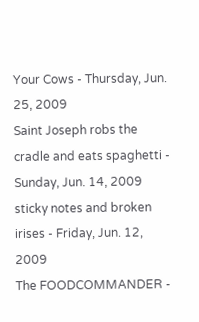Your Cows - Thursday, Jun. 25, 2009
Saint Joseph robs the cradle and eats spaghetti - Sunday, Jun. 14, 2009
sticky notes and broken irises - Friday, Jun. 12, 2009
The FOODCOMMANDER -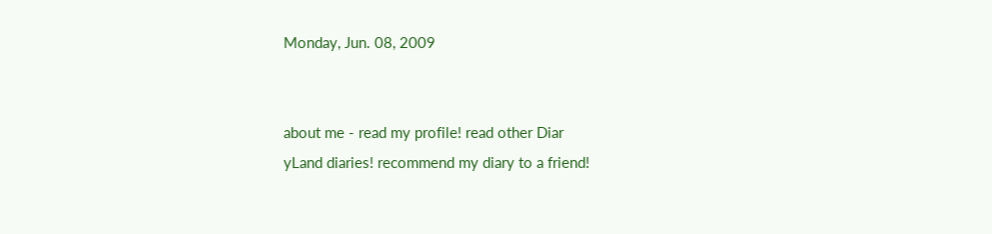Monday, Jun. 08, 2009


about me - read my profile! read other Diar
yLand diaries! recommend my diary to a friend!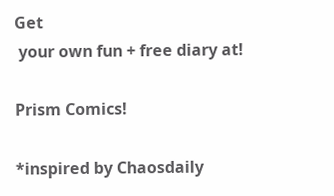Get
 your own fun + free diary at!

Prism Comics!

*inspired by Chaosdaily